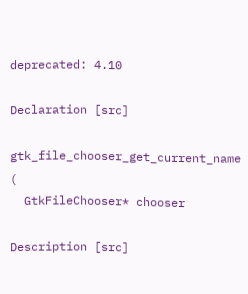deprecated: 4.10

Declaration [src]

gtk_file_chooser_get_current_name (
  GtkFileChooser* chooser

Description [src]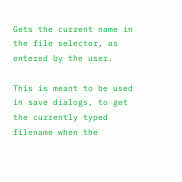Gets the current name in the file selector, as entered by the user.

This is meant to be used in save dialogs, to get the currently typed filename when the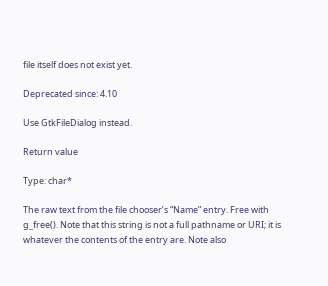file itself does not exist yet.

Deprecated since: 4.10

Use GtkFileDialog instead.

Return value

Type: char*

The raw text from the file chooser’s “Name” entry. Free with g_free(). Note that this string is not a full pathname or URI; it is whatever the contents of the entry are. Note also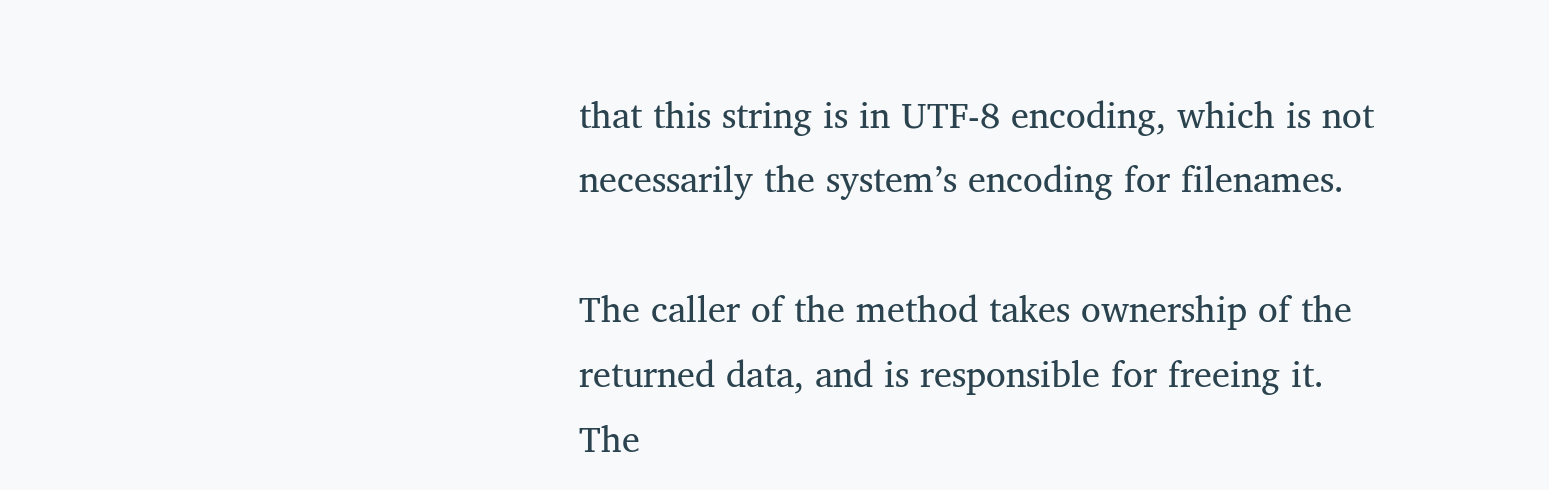that this string is in UTF-8 encoding, which is not necessarily the system’s encoding for filenames.

The caller of the method takes ownership of the returned data, and is responsible for freeing it.
The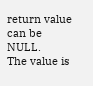return value can be NULL.
The value is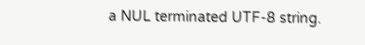a NUL terminated UTF-8 string.